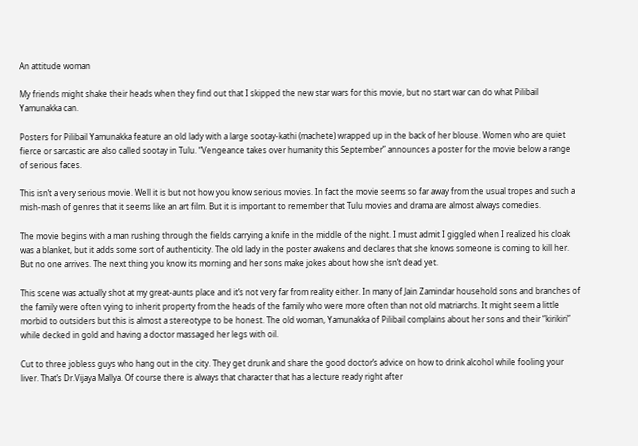An attitude woman

My friends might shake their heads when they find out that I skipped the new star wars for this movie, but no start war can do what Pilibail Yamunakka can.

Posters for Pilibail Yamunakka feature an old lady with a large sootay-kathi (machete) wrapped up in the back of her blouse. Women who are quiet fierce or sarcastic are also called sootay in Tulu. “Vengeance takes over humanity this September” announces a poster for the movie below a range of serious faces.

This isn’t a very serious movie. Well it is but not how you know serious movies. In fact the movie seems so far away from the usual tropes and such a mish-mash of genres that it seems like an art film. But it is important to remember that Tulu movies and drama are almost always comedies.

The movie begins with a man rushing through the fields carrying a knife in the middle of the night. I must admit I giggled when I realized his cloak was a blanket, but it adds some sort of authenticity. The old lady in the poster awakens and declares that she knows someone is coming to kill her. But no one arrives. The next thing you know its morning and her sons make jokes about how she isn’t dead yet.

This scene was actually shot at my great-aunts place and it’s not very far from reality either. In many of Jain Zamindar household sons and branches of the family were often vying to inherit property from the heads of the family who were more often than not old matriarchs. It might seem a little morbid to outsiders but this is almost a stereotype to be honest. The old woman, Yamunakka of Pilibail complains about her sons and their “kirikiri” while decked in gold and having a doctor massaged her legs with oil.

Cut to three jobless guys who hang out in the city. They get drunk and share the good doctor’s advice on how to drink alcohol while fooling your liver. That’s Dr.Vijaya Mallya. Of course there is always that character that has a lecture ready right after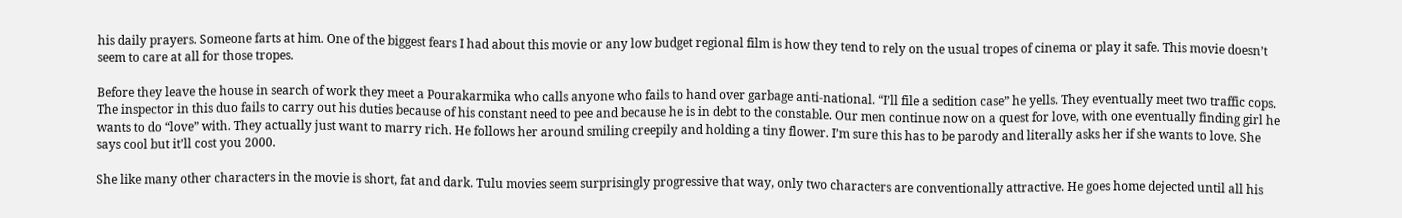his daily prayers. Someone farts at him. One of the biggest fears I had about this movie or any low budget regional film is how they tend to rely on the usual tropes of cinema or play it safe. This movie doesn’t seem to care at all for those tropes.

Before they leave the house in search of work they meet a Pourakarmika who calls anyone who fails to hand over garbage anti-national. “I’ll file a sedition case” he yells. They eventually meet two traffic cops. The inspector in this duo fails to carry out his duties because of his constant need to pee and because he is in debt to the constable. Our men continue now on a quest for love, with one eventually finding girl he wants to do “love” with. They actually just want to marry rich. He follows her around smiling creepily and holding a tiny flower. I’m sure this has to be parody and literally asks her if she wants to love. She says cool but it’ll cost you 2000.

She like many other characters in the movie is short, fat and dark. Tulu movies seem surprisingly progressive that way, only two characters are conventionally attractive. He goes home dejected until all his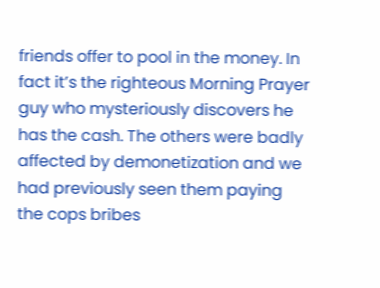friends offer to pool in the money. In fact it’s the righteous Morning Prayer guy who mysteriously discovers he has the cash. The others were badly affected by demonetization and we had previously seen them paying the cops bribes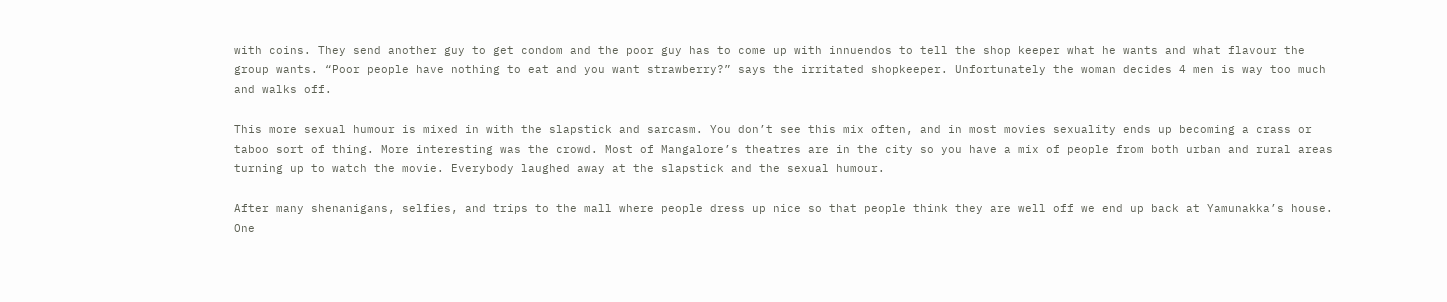with coins. They send another guy to get condom and the poor guy has to come up with innuendos to tell the shop keeper what he wants and what flavour the group wants. “Poor people have nothing to eat and you want strawberry?” says the irritated shopkeeper. Unfortunately the woman decides 4 men is way too much and walks off.

This more sexual humour is mixed in with the slapstick and sarcasm. You don’t see this mix often, and in most movies sexuality ends up becoming a crass or taboo sort of thing. More interesting was the crowd. Most of Mangalore’s theatres are in the city so you have a mix of people from both urban and rural areas turning up to watch the movie. Everybody laughed away at the slapstick and the sexual humour.

After many shenanigans, selfies, and trips to the mall where people dress up nice so that people think they are well off we end up back at Yamunakka’s house. One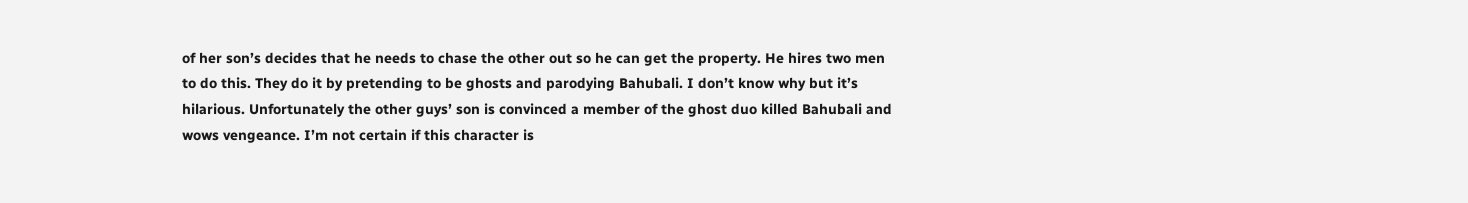of her son’s decides that he needs to chase the other out so he can get the property. He hires two men to do this. They do it by pretending to be ghosts and parodying Bahubali. I don’t know why but it’s hilarious. Unfortunately the other guys’ son is convinced a member of the ghost duo killed Bahubali and wows vengeance. I’m not certain if this character is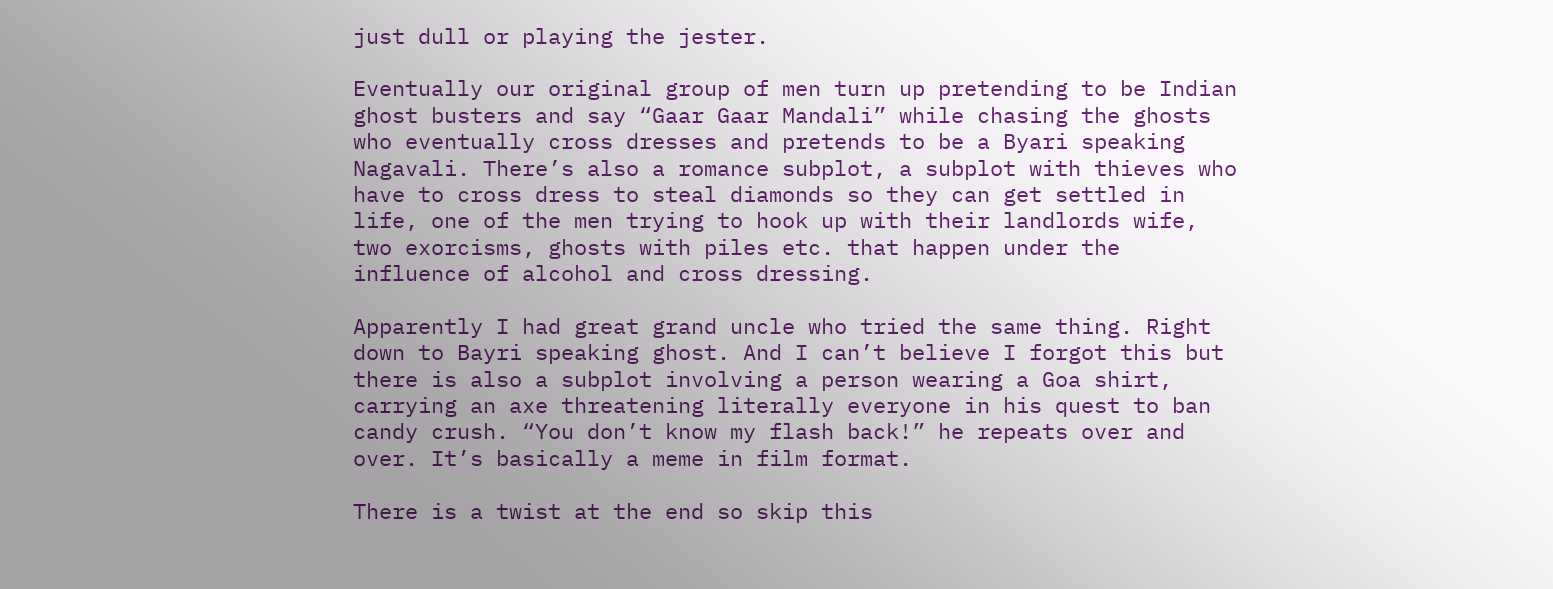just dull or playing the jester.

Eventually our original group of men turn up pretending to be Indian ghost busters and say “Gaar Gaar Mandali” while chasing the ghosts who eventually cross dresses and pretends to be a Byari speaking Nagavali. There’s also a romance subplot, a subplot with thieves who have to cross dress to steal diamonds so they can get settled in life, one of the men trying to hook up with their landlords wife, two exorcisms, ghosts with piles etc. that happen under the influence of alcohol and cross dressing.

Apparently I had great grand uncle who tried the same thing. Right down to Bayri speaking ghost. And I can’t believe I forgot this but there is also a subplot involving a person wearing a Goa shirt, carrying an axe threatening literally everyone in his quest to ban candy crush. “You don’t know my flash back!” he repeats over and over. It’s basically a meme in film format.

There is a twist at the end so skip this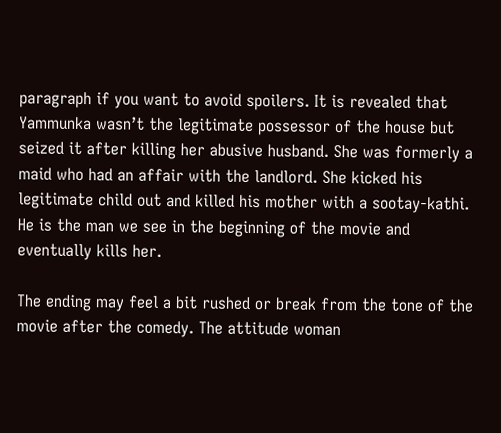paragraph if you want to avoid spoilers. It is revealed that Yammunka wasn’t the legitimate possessor of the house but seized it after killing her abusive husband. She was formerly a maid who had an affair with the landlord. She kicked his legitimate child out and killed his mother with a sootay-kathi. He is the man we see in the beginning of the movie and eventually kills her.

The ending may feel a bit rushed or break from the tone of the movie after the comedy. The attitude woman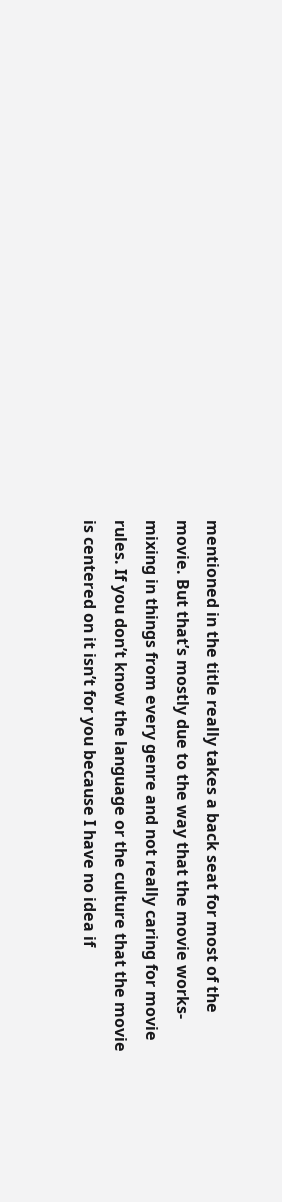mentioned in the title really takes a back seat for most of the movie. But that’s mostly due to the way that the movie works- mixing in things from every genre and not really caring for movie rules. If you don’t know the language or the culture that the movie is centered on it isn’t for you because I have no idea if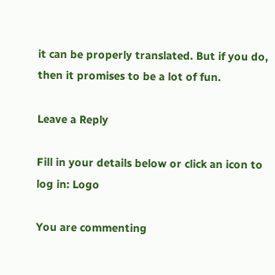it can be properly translated. But if you do, then it promises to be a lot of fun.

Leave a Reply

Fill in your details below or click an icon to log in: Logo

You are commenting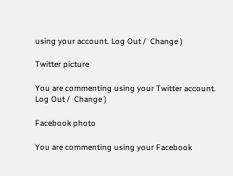using your account. Log Out /  Change )

Twitter picture

You are commenting using your Twitter account. Log Out /  Change )

Facebook photo

You are commenting using your Facebook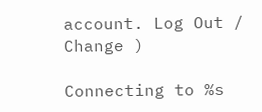account. Log Out /  Change )

Connecting to %s